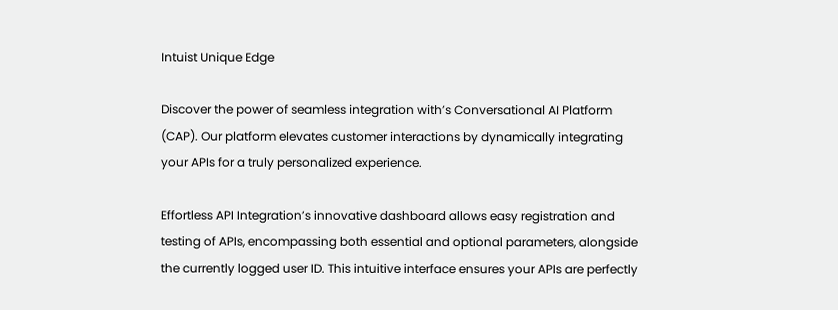Intuist Unique Edge

Discover the power of seamless integration with’s Conversational AI Platform (CAP). Our platform elevates customer interactions by dynamically integrating your APIs for a truly personalized experience.

Effortless API Integration’s innovative dashboard allows easy registration and testing of APIs, encompassing both essential and optional parameters, alongside the currently logged user ID. This intuitive interface ensures your APIs are perfectly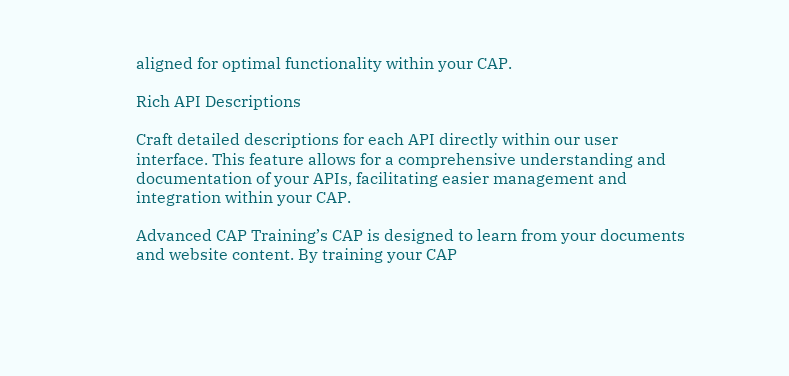aligned for optimal functionality within your CAP.

Rich API Descriptions

Craft detailed descriptions for each API directly within our user interface. This feature allows for a comprehensive understanding and documentation of your APIs, facilitating easier management and integration within your CAP.

Advanced CAP Training’s CAP is designed to learn from your documents and website content. By training your CAP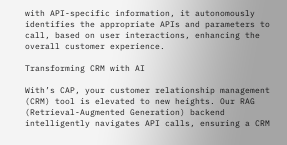with API-specific information, it autonomously identifies the appropriate APIs and parameters to call, based on user interactions, enhancing the overall customer experience.

Transforming CRM with AI

With’s CAP, your customer relationship management (CRM) tool is elevated to new heights. Our RAG (Retrieval-Augmented Generation) backend intelligently navigates API calls, ensuring a CRM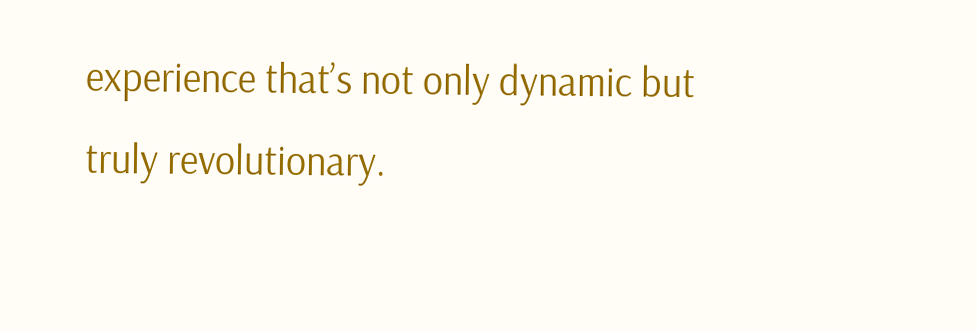experience that’s not only dynamic but truly revolutionary.